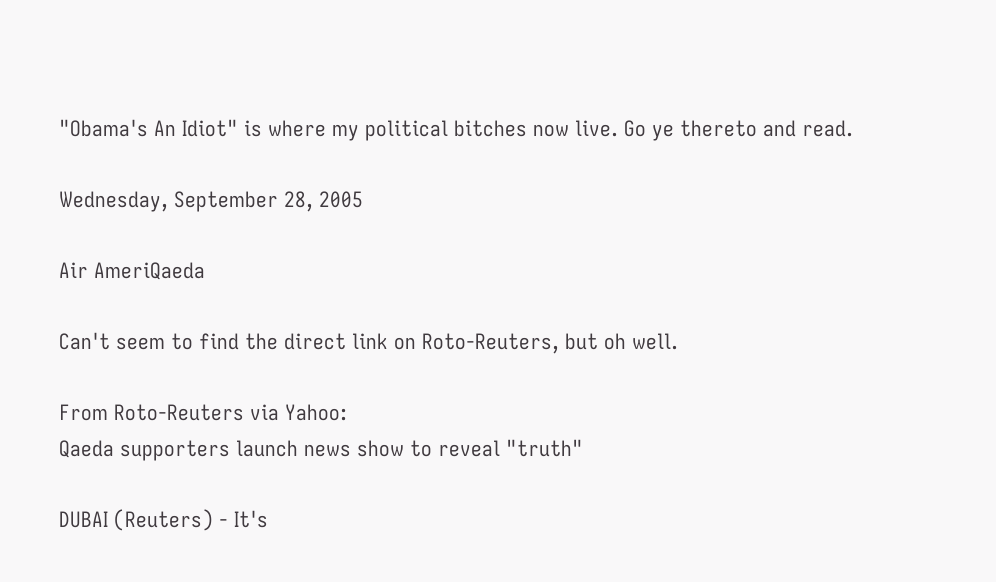"Obama's An Idiot" is where my political bitches now live. Go ye thereto and read.

Wednesday, September 28, 2005

Air AmeriQaeda

Can't seem to find the direct link on Roto-Reuters, but oh well.

From Roto-Reuters via Yahoo:
Qaeda supporters launch news show to reveal "truth"

DUBAI (Reuters) - It's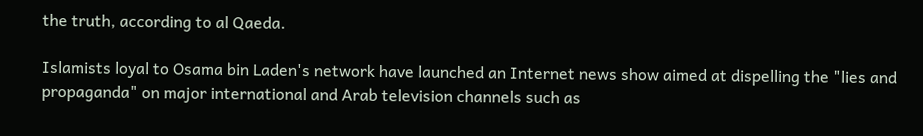the truth, according to al Qaeda.

Islamists loyal to Osama bin Laden's network have launched an Internet news show aimed at dispelling the "lies and propaganda" on major international and Arab television channels such as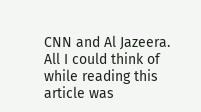CNN and Al Jazeera.
All I could think of while reading this article was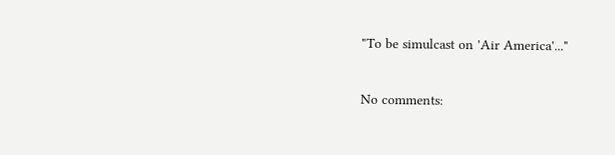"To be simulcast on 'Air America'..."

No comments: